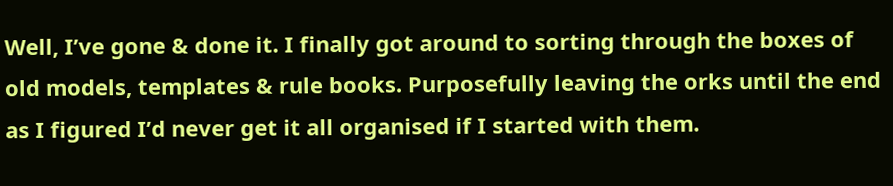Well, I’ve gone & done it. I finally got around to sorting through the boxes of old models, templates & rule books. Purposefully leaving the orks until the end as I figured I’d never get it all organised if I started with them.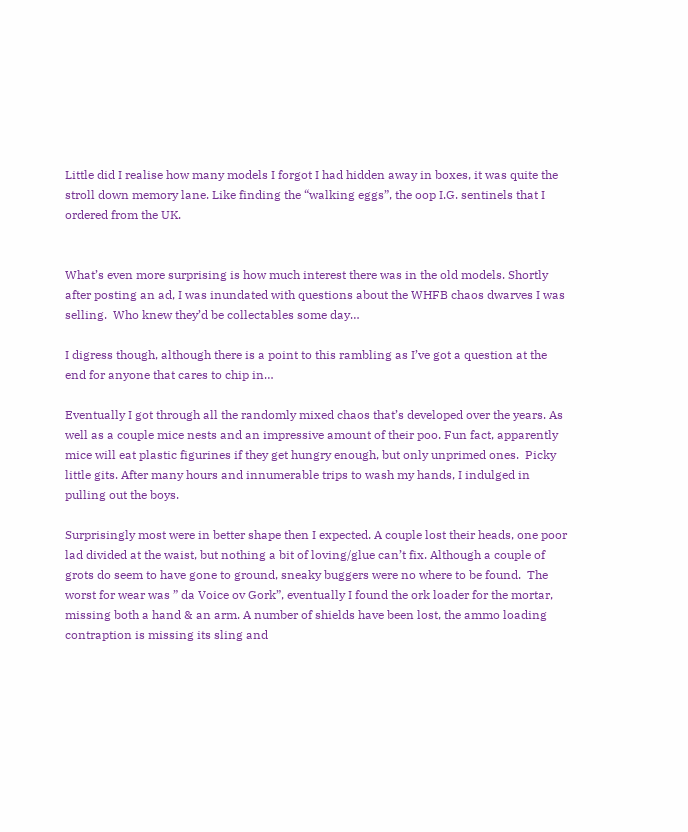Little did I realise how many models I forgot I had hidden away in boxes, it was quite the stroll down memory lane. Like finding the “walking eggs”, the oop I.G. sentinels that I ordered from the UK.


What’s even more surprising is how much interest there was in the old models. Shortly after posting an ad, I was inundated with questions about the WHFB chaos dwarves I was selling.  Who knew they’d be collectables some day…

I digress though, although there is a point to this rambling as I’ve got a question at the end for anyone that cares to chip in…

Eventually I got through all the randomly mixed chaos that’s developed over the years. As well as a couple mice nests and an impressive amount of their poo. Fun fact, apparently mice will eat plastic figurines if they get hungry enough, but only unprimed ones.  Picky little gits. After many hours and innumerable trips to wash my hands, I indulged in pulling out the boys.

Surprisingly most were in better shape then I expected. A couple lost their heads, one poor lad divided at the waist, but nothing a bit of loving/glue can’t fix. Although a couple of grots do seem to have gone to ground, sneaky buggers were no where to be found.  The worst for wear was ” da Voice ov Gork”, eventually I found the ork loader for the mortar, missing both a hand & an arm. A number of shields have been lost, the ammo loading contraption is missing its sling and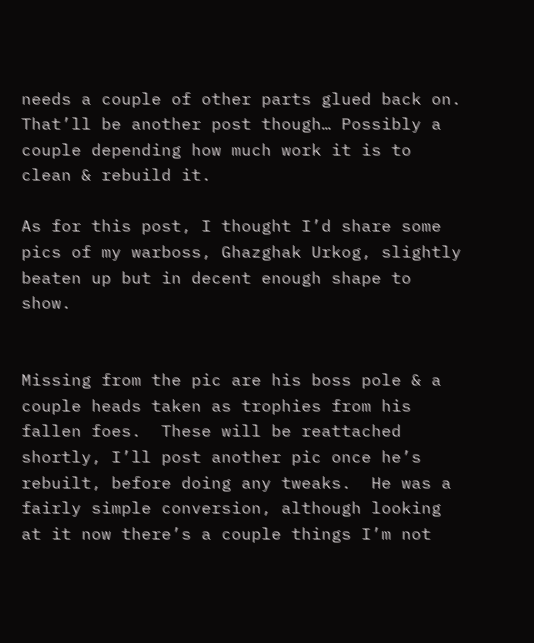needs a couple of other parts glued back on. That’ll be another post though… Possibly a couple depending how much work it is to clean & rebuild it.

As for this post, I thought I’d share some pics of my warboss, Ghazghak Urkog, slightly beaten up but in decent enough shape to show.


Missing from the pic are his boss pole & a couple heads taken as trophies from his fallen foes.  These will be reattached shortly, I’ll post another pic once he’s rebuilt, before doing any tweaks.  He was a fairly simple conversion, although looking at it now there’s a couple things I’m not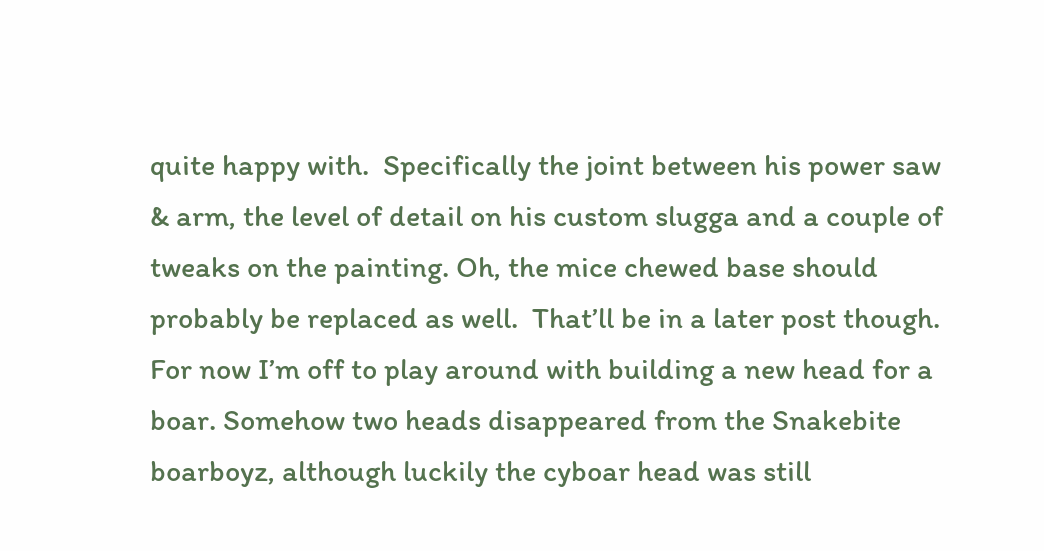quite happy with.  Specifically the joint between his power saw & arm, the level of detail on his custom slugga and a couple of tweaks on the painting. Oh, the mice chewed base should probably be replaced as well.  That’ll be in a later post though.  For now I’m off to play around with building a new head for a boar. Somehow two heads disappeared from the Snakebite boarboyz, although luckily the cyboar head was still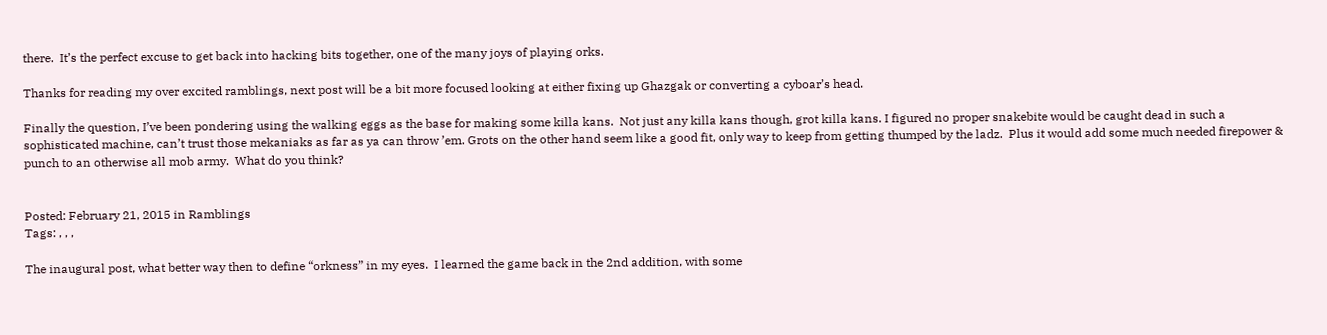there.  It’s the perfect excuse to get back into hacking bits together, one of the many joys of playing orks.

Thanks for reading my over excited ramblings, next post will be a bit more focused looking at either fixing up Ghazgak or converting a cyboar’s head.

Finally the question, I’ve been pondering using the walking eggs as the base for making some killa kans.  Not just any killa kans though, grot killa kans. I figured no proper snakebite would be caught dead in such a sophisticated machine, can’t trust those mekaniaks as far as ya can throw ’em. Grots on the other hand seem like a good fit, only way to keep from getting thumped by the ladz.  Plus it would add some much needed firepower & punch to an otherwise all mob army.  What do you think?


Posted: February 21, 2015 in Ramblings
Tags: , , ,

The inaugural post, what better way then to define “orkness” in my eyes.  I learned the game back in the 2nd addition, with some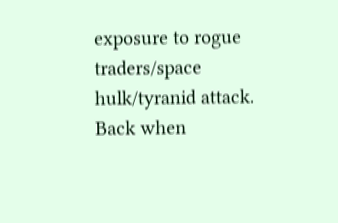exposure to rogue traders/space hulk/tyranid attack. Back when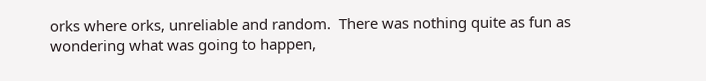orks where orks, unreliable and random.  There was nothing quite as fun as wondering what was going to happen,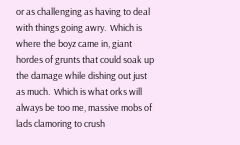or as challenging as having to deal with things going awry.  Which is where the boyz came in, giant hordes of grunts that could soak up the damage while dishing out just as much.  Which is what orks will always be too me, massive mobs of lads clamoring to crush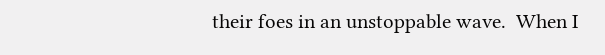their foes in an unstoppable wave.  When I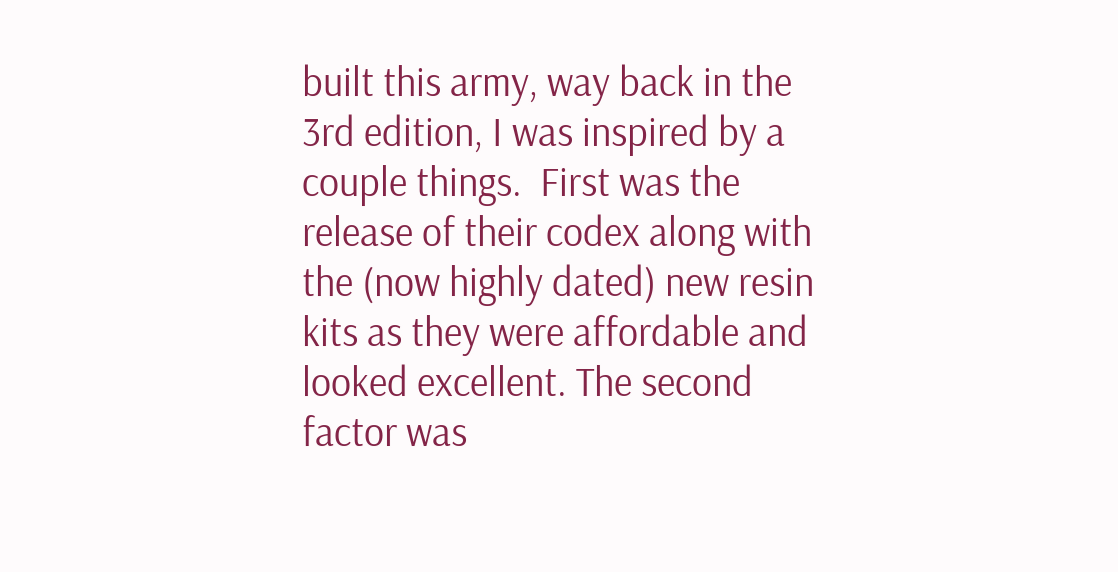built this army, way back in the 3rd edition, I was inspired by a couple things.  First was the release of their codex along with the (now highly dated) new resin kits as they were affordable and looked excellent. The second factor was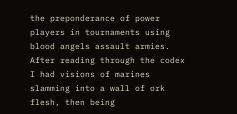the preponderance of power players in tournaments using blood angels assault armies.  After reading through the codex I had visions of marines slamming into a wall of ork flesh, then being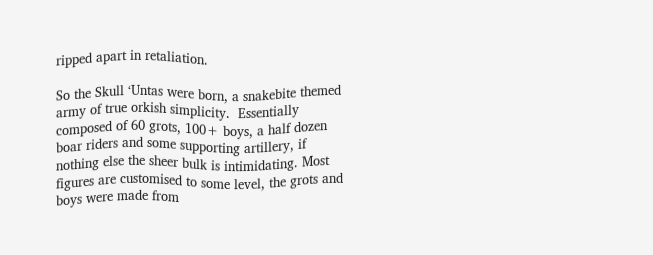ripped apart in retaliation.

So the Skull ‘Untas were born, a snakebite themed army of true orkish simplicity.  Essentially composed of 60 grots, 100+ boys, a half dozen boar riders and some supporting artillery, if nothing else the sheer bulk is intimidating. Most figures are customised to some level, the grots and boys were made from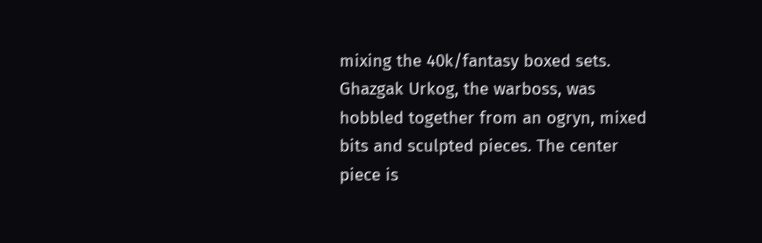mixing the 40k/fantasy boxed sets. Ghazgak Urkog, the warboss, was hobbled together from an ogryn, mixed bits and sculpted pieces. The center piece is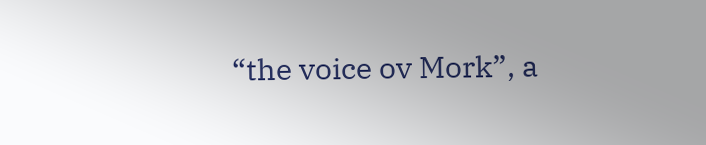“the voice ov Mork”, a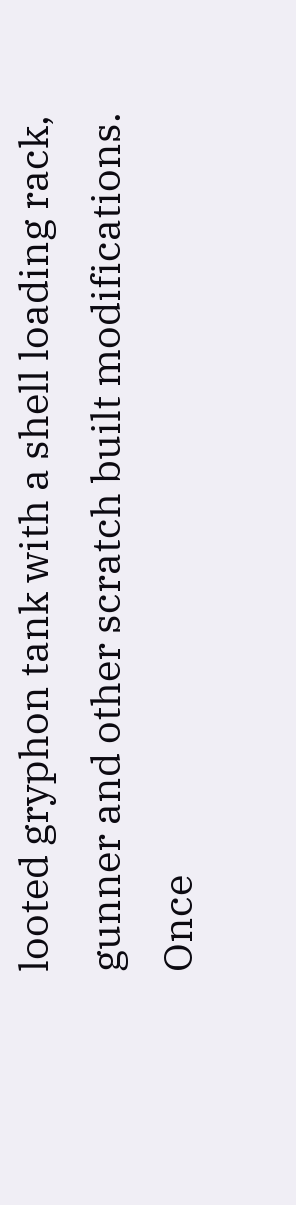looted gryphon tank with a shell loading rack, gunner and other scratch built modifications.  Once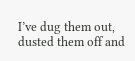I’ve dug them out, dusted them off and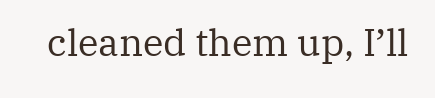cleaned them up, I’ll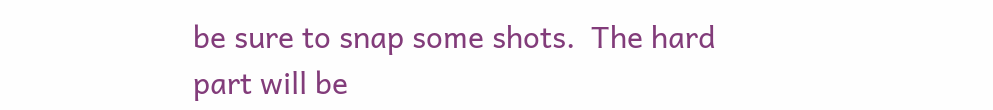be sure to snap some shots.  The hard part will be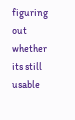figuring out whether its still usable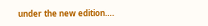under the new edition….